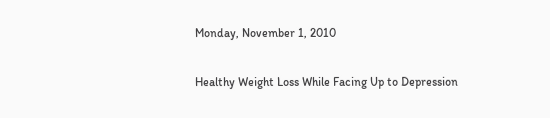Monday, November 1, 2010

Healthy Weight Loss While Facing Up to Depression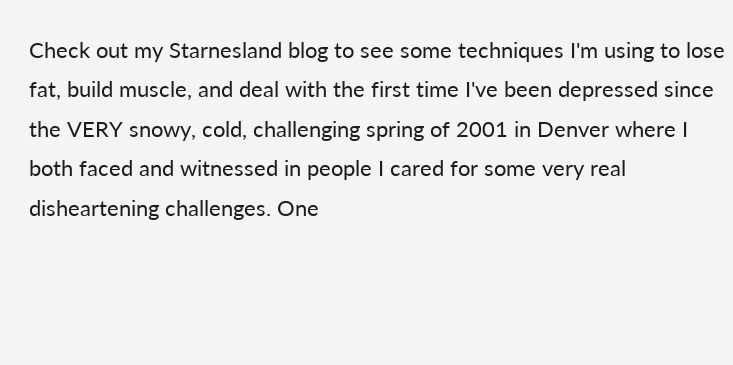Check out my Starnesland blog to see some techniques I'm using to lose fat, build muscle, and deal with the first time I've been depressed since the VERY snowy, cold, challenging spring of 2001 in Denver where I both faced and witnessed in people I cared for some very real disheartening challenges. One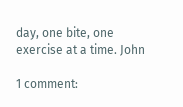day, one bite, one exercise at a time. John

1 comment: